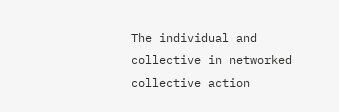The individual and collective in networked collective action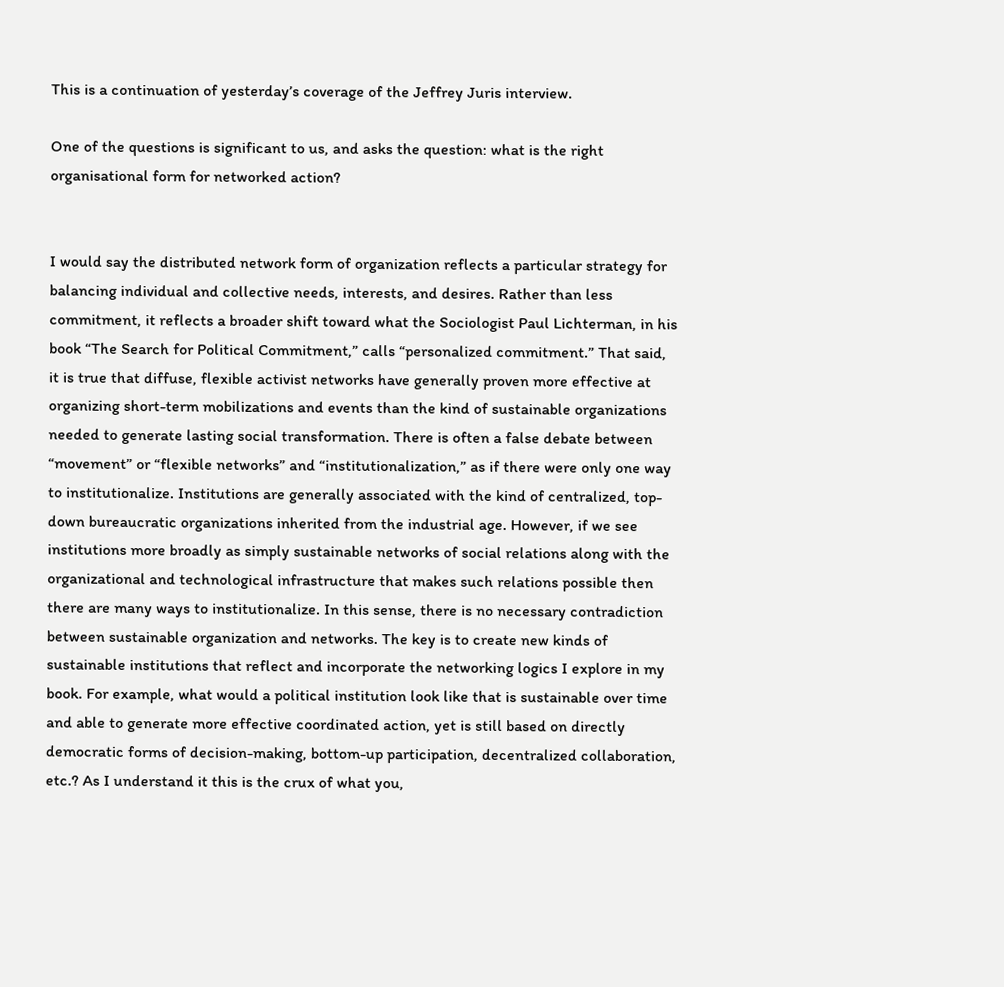This is a continuation of yesterday’s coverage of the Jeffrey Juris interview.

One of the questions is significant to us, and asks the question: what is the right organisational form for networked action?


I would say the distributed network form of organization reflects a particular strategy for balancing individual and collective needs, interests, and desires. Rather than less commitment, it reflects a broader shift toward what the Sociologist Paul Lichterman, in his book “The Search for Political Commitment,” calls “personalized commitment.” That said, it is true that diffuse, flexible activist networks have generally proven more effective at organizing short-term mobilizations and events than the kind of sustainable organizations needed to generate lasting social transformation. There is often a false debate between “movement” or “flexible networks” and “institutionalization,” as if there were only one way to institutionalize. Institutions are generally associated with the kind of centralized, top-down bureaucratic organizations inherited from the industrial age. However, if we see institutions more broadly as simply sustainable networks of social relations along with the organizational and technological infrastructure that makes such relations possible then there are many ways to institutionalize. In this sense, there is no necessary contradiction between sustainable organization and networks. The key is to create new kinds of sustainable institutions that reflect and incorporate the networking logics I explore in my book. For example, what would a political institution look like that is sustainable over time and able to generate more effective coordinated action, yet is still based on directly democratic forms of decision-making, bottom-up participation, decentralized collaboration, etc.? As I understand it this is the crux of what you,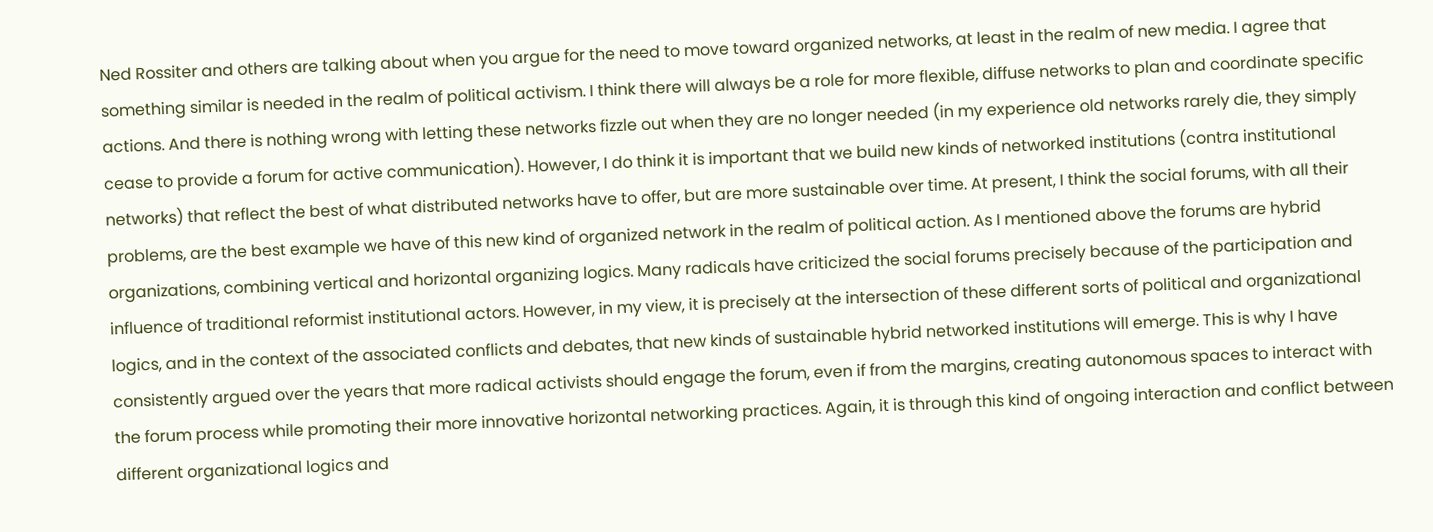Ned Rossiter and others are talking about when you argue for the need to move toward organized networks, at least in the realm of new media. I agree that something similar is needed in the realm of political activism. I think there will always be a role for more flexible, diffuse networks to plan and coordinate specific actions. And there is nothing wrong with letting these networks fizzle out when they are no longer needed (in my experience old networks rarely die, they simply cease to provide a forum for active communication). However, I do think it is important that we build new kinds of networked institutions (contra institutional networks) that reflect the best of what distributed networks have to offer, but are more sustainable over time. At present, I think the social forums, with all their problems, are the best example we have of this new kind of organized network in the realm of political action. As I mentioned above the forums are hybrid organizations, combining vertical and horizontal organizing logics. Many radicals have criticized the social forums precisely because of the participation and influence of traditional reformist institutional actors. However, in my view, it is precisely at the intersection of these different sorts of political and organizational logics, and in the context of the associated conflicts and debates, that new kinds of sustainable hybrid networked institutions will emerge. This is why I have consistently argued over the years that more radical activists should engage the forum, even if from the margins, creating autonomous spaces to interact with the forum process while promoting their more innovative horizontal networking practices. Again, it is through this kind of ongoing interaction and conflict between different organizational logics and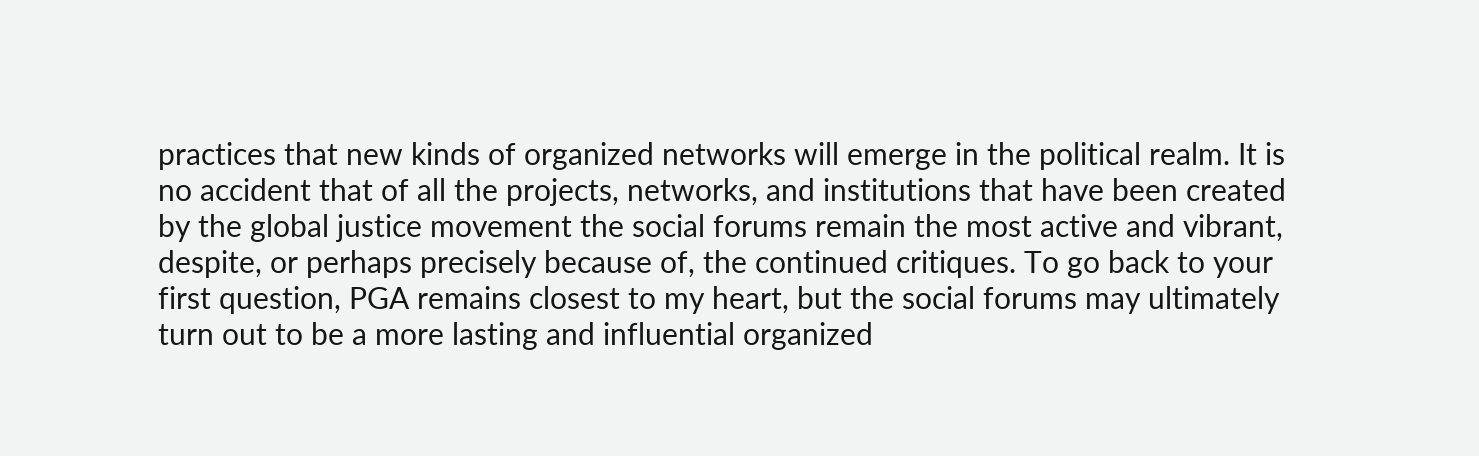practices that new kinds of organized networks will emerge in the political realm. It is no accident that of all the projects, networks, and institutions that have been created by the global justice movement the social forums remain the most active and vibrant, despite, or perhaps precisely because of, the continued critiques. To go back to your first question, PGA remains closest to my heart, but the social forums may ultimately turn out to be a more lasting and influential organized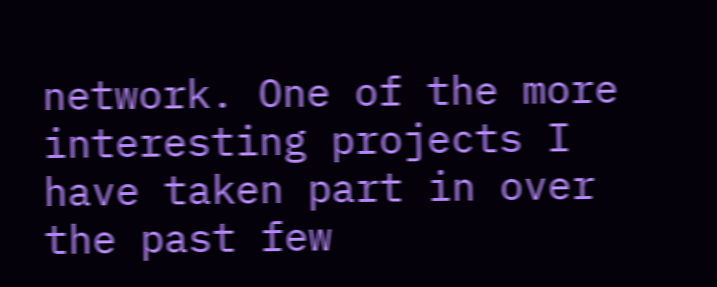network. One of the more interesting projects I have taken part in over the past few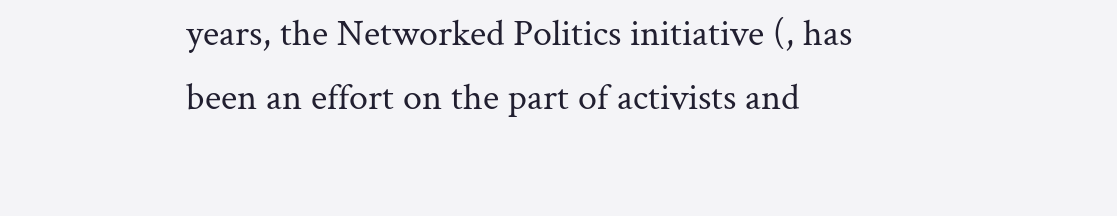years, the Networked Politics initiative (, has been an effort on the part of activists and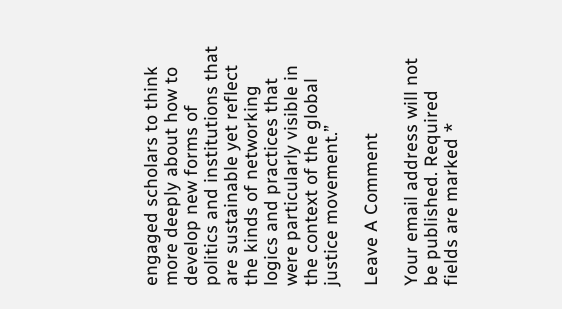engaged scholars to think more deeply about how to develop new forms of politics and institutions that are sustainable yet reflect the kinds of networking logics and practices that were particularly visible in the context of the global justice movement.”

Leave A Comment

Your email address will not be published. Required fields are marked *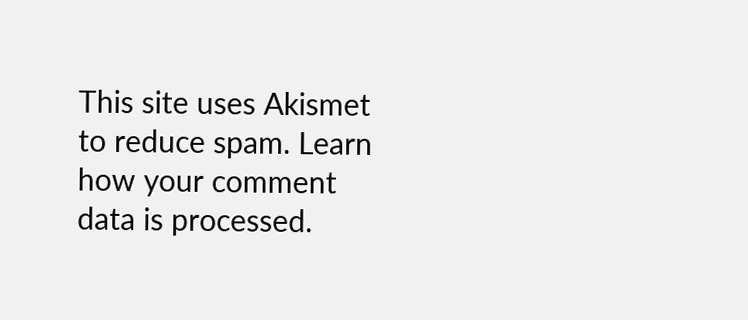This site uses Akismet to reduce spam. Learn how your comment data is processed.